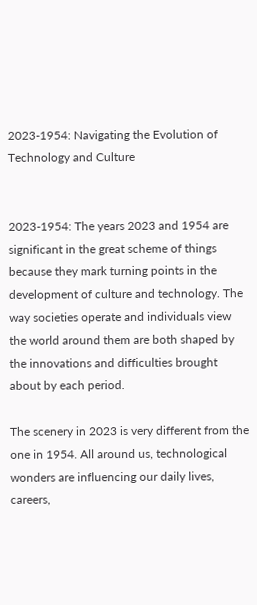2023-1954: Navigating the Evolution of Technology and Culture


2023-1954: The years 2023 and 1954 are significant in the great scheme of things because they mark turning points in the development of culture and technology. The way societies operate and individuals view the world around them are both shaped by the innovations and difficulties brought about by each period.

The scenery in 2023 is very different from the one in 1954. All around us, technological wonders are influencing our daily lives, careers,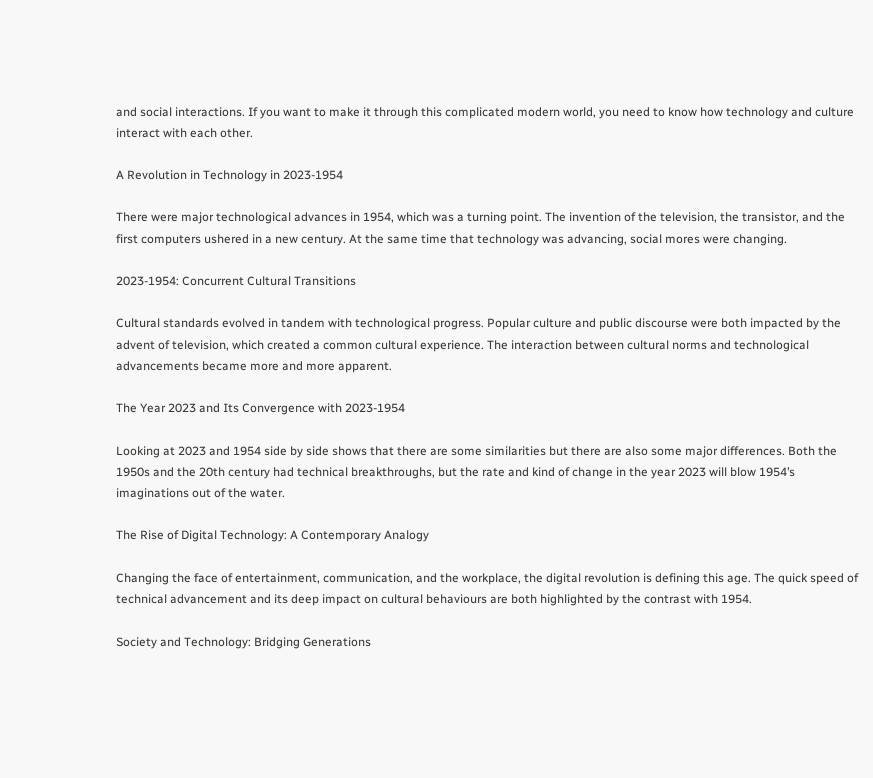and social interactions. If you want to make it through this complicated modern world, you need to know how technology and culture interact with each other.

A Revolution in Technology in 2023-1954

There were major technological advances in 1954, which was a turning point. The invention of the television, the transistor, and the first computers ushered in a new century. At the same time that technology was advancing, social mores were changing.

2023-1954: Concurrent Cultural Transitions

Cultural standards evolved in tandem with technological progress. Popular culture and public discourse were both impacted by the advent of television, which created a common cultural experience. The interaction between cultural norms and technological advancements became more and more apparent.

The Year 2023 and Its Convergence with 2023-1954

Looking at 2023 and 1954 side by side shows that there are some similarities but there are also some major differences. Both the 1950s and the 20th century had technical breakthroughs, but the rate and kind of change in the year 2023 will blow 1954’s imaginations out of the water.

The Rise of Digital Technology: A Contemporary Analogy

Changing the face of entertainment, communication, and the workplace, the digital revolution is defining this age. The quick speed of technical advancement and its deep impact on cultural behaviours are both highlighted by the contrast with 1954.

Society and Technology: Bridging Generations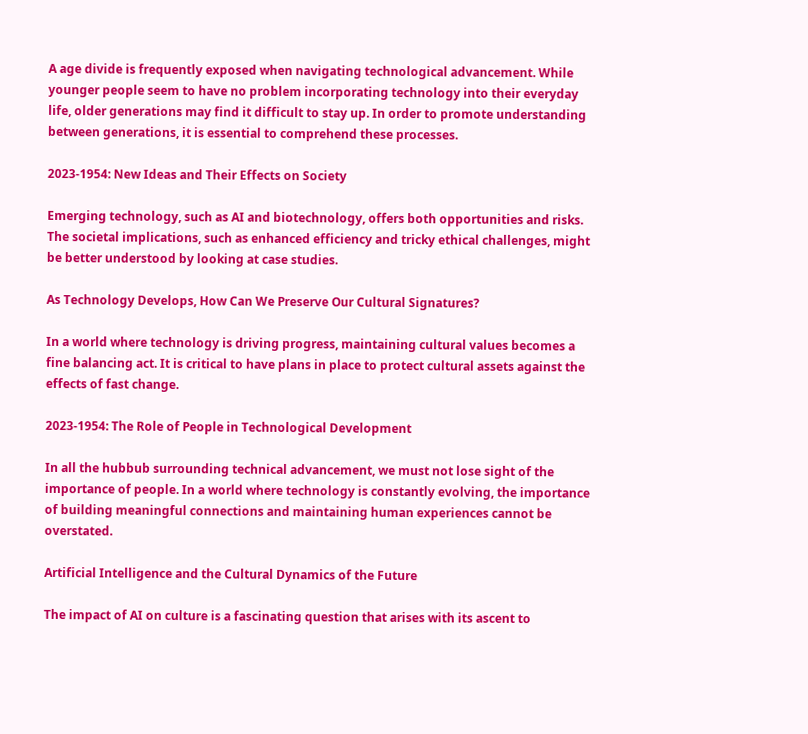A age divide is frequently exposed when navigating technological advancement. While younger people seem to have no problem incorporating technology into their everyday life, older generations may find it difficult to stay up. In order to promote understanding between generations, it is essential to comprehend these processes.

2023-1954: New Ideas and Their Effects on Society

Emerging technology, such as AI and biotechnology, offers both opportunities and risks. The societal implications, such as enhanced efficiency and tricky ethical challenges, might be better understood by looking at case studies.

As Technology Develops, How Can We Preserve Our Cultural Signatures?

In a world where technology is driving progress, maintaining cultural values becomes a fine balancing act. It is critical to have plans in place to protect cultural assets against the effects of fast change.

2023-1954: The Role of People in Technological Development

In all the hubbub surrounding technical advancement, we must not lose sight of the importance of people. In a world where technology is constantly evolving, the importance of building meaningful connections and maintaining human experiences cannot be overstated.

Artificial Intelligence and the Cultural Dynamics of the Future

The impact of AI on culture is a fascinating question that arises with its ascent to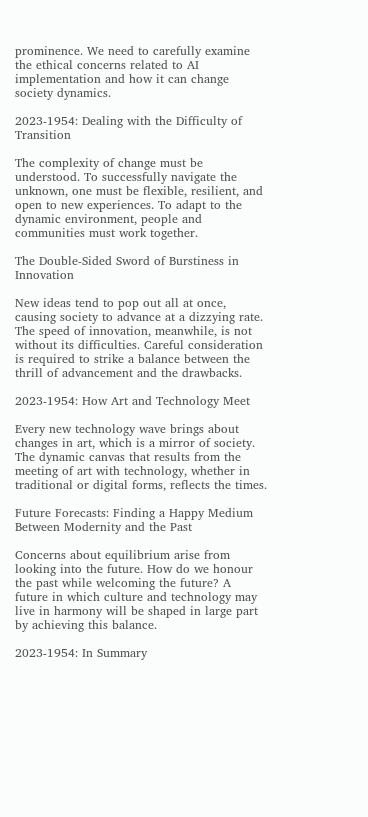prominence. We need to carefully examine the ethical concerns related to AI implementation and how it can change society dynamics.

2023-1954: Dealing with the Difficulty of Transition

The complexity of change must be understood. To successfully navigate the unknown, one must be flexible, resilient, and open to new experiences. To adapt to the dynamic environment, people and communities must work together.

The Double-Sided Sword of Burstiness in Innovation

New ideas tend to pop out all at once, causing society to advance at a dizzying rate. The speed of innovation, meanwhile, is not without its difficulties. Careful consideration is required to strike a balance between the thrill of advancement and the drawbacks.

2023-1954: How Art and Technology Meet

Every new technology wave brings about changes in art, which is a mirror of society. The dynamic canvas that results from the meeting of art with technology, whether in traditional or digital forms, reflects the times.

Future Forecasts: Finding a Happy Medium Between Modernity and the Past

Concerns about equilibrium arise from looking into the future. How do we honour the past while welcoming the future? A future in which culture and technology may live in harmony will be shaped in large part by achieving this balance.

2023-1954: In Summary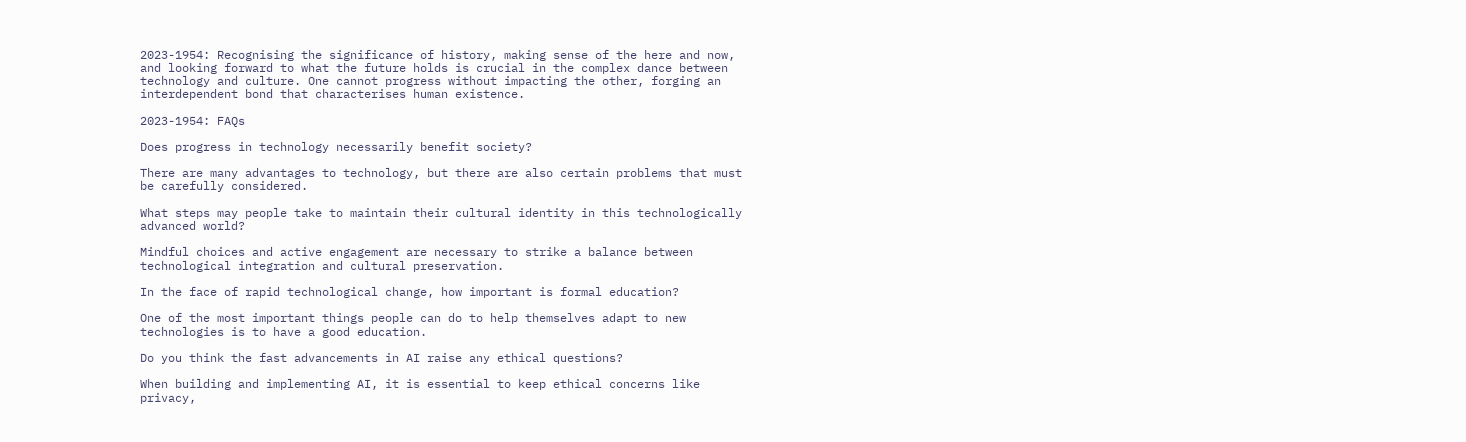2023-1954: Recognising the significance of history, making sense of the here and now, and looking forward to what the future holds is crucial in the complex dance between technology and culture. One cannot progress without impacting the other, forging an interdependent bond that characterises human existence.

2023-1954: FAQs

Does progress in technology necessarily benefit society?

There are many advantages to technology, but there are also certain problems that must be carefully considered.

What steps may people take to maintain their cultural identity in this technologically advanced world?

Mindful choices and active engagement are necessary to strike a balance between technological integration and cultural preservation.

In the face of rapid technological change, how important is formal education?

One of the most important things people can do to help themselves adapt to new technologies is to have a good education.

Do you think the fast advancements in AI raise any ethical questions?

When building and implementing AI, it is essential to keep ethical concerns like privacy,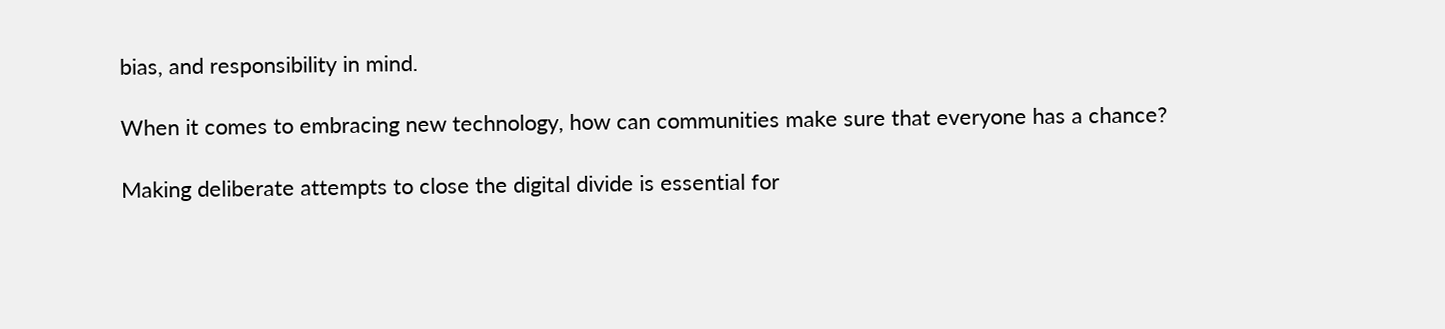bias, and responsibility in mind.

When it comes to embracing new technology, how can communities make sure that everyone has a chance?

Making deliberate attempts to close the digital divide is essential for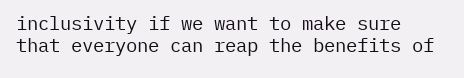inclusivity if we want to make sure that everyone can reap the benefits of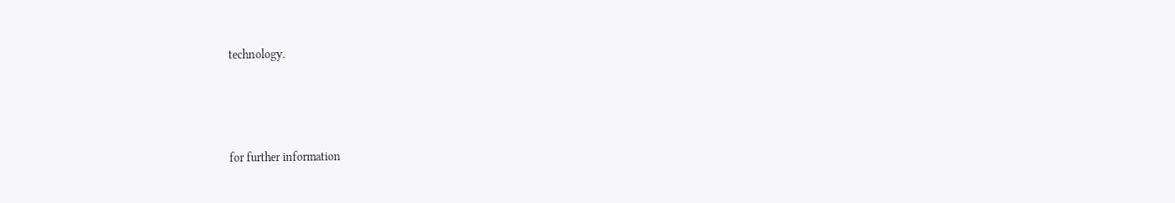technology.



for further information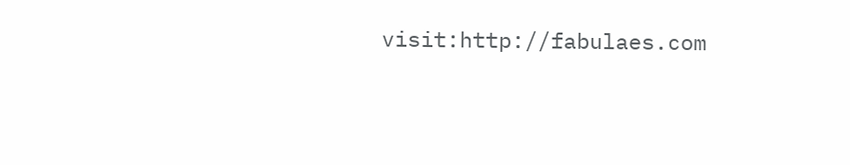visit:http://fabulaes.com